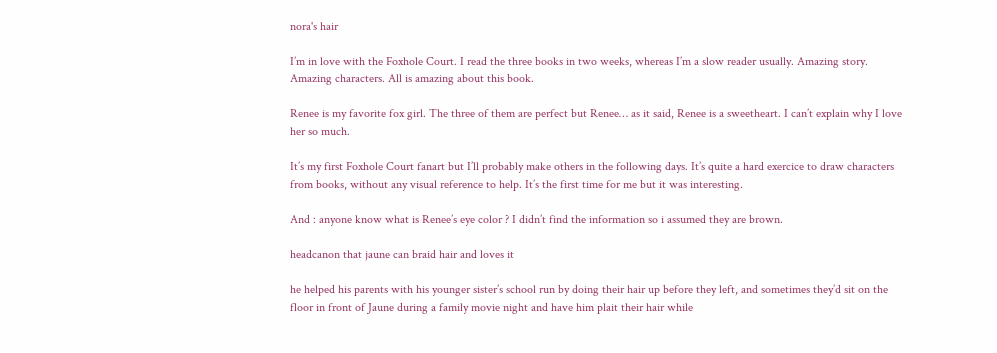nora's hair

I’m in love with the Foxhole Court. I read the three books in two weeks, whereas I’m a slow reader usually. Amazing story. Amazing characters. All is amazing about this book.

Renee is my favorite fox girl. The three of them are perfect but Renee… as it said, Renee is a sweetheart. I can’t explain why I love her so much.

It’s my first Foxhole Court fanart but I’ll probably make others in the following days. It’s quite a hard exercice to draw characters from books, without any visual reference to help. It’s the first time for me but it was interesting.

And : anyone know what is Renee’s eye color ? I didn’t find the information so i assumed they are brown.

headcanon that jaune can braid hair and loves it

he helped his parents with his younger sister’s school run by doing their hair up before they left, and sometimes they’d sit on the floor in front of Jaune during a family movie night and have him plait their hair while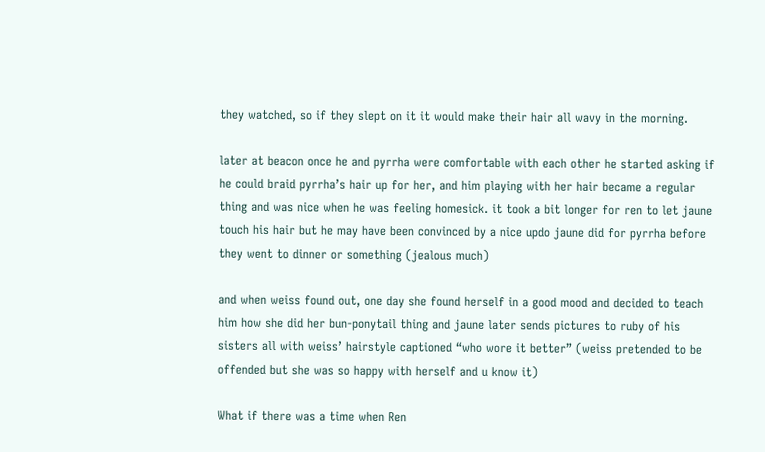they watched, so if they slept on it it would make their hair all wavy in the morning.

later at beacon once he and pyrrha were comfortable with each other he started asking if he could braid pyrrha’s hair up for her, and him playing with her hair became a regular thing and was nice when he was feeling homesick. it took a bit longer for ren to let jaune touch his hair but he may have been convinced by a nice updo jaune did for pyrrha before they went to dinner or something (jealous much)

and when weiss found out, one day she found herself in a good mood and decided to teach him how she did her bun-ponytail thing and jaune later sends pictures to ruby of his sisters all with weiss’ hairstyle captioned “who wore it better” (weiss pretended to be offended but she was so happy with herself and u know it)

What if there was a time when Ren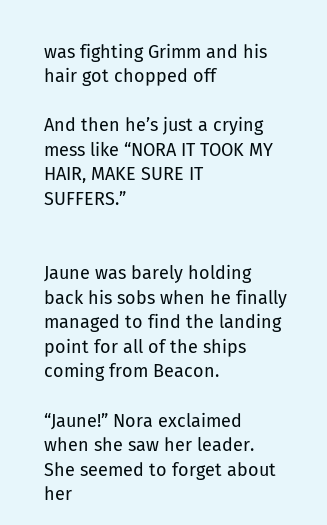was fighting Grimm and his hair got chopped off

And then he’s just a crying mess like “NORA IT TOOK MY HAIR, MAKE SURE IT SUFFERS.”


Jaune was barely holding back his sobs when he finally managed to find the landing point for all of the ships coming from Beacon.

“Jaune!” Nora exclaimed when she saw her leader. She seemed to forget about her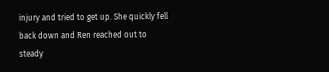injury and tried to get up. She quickly fell back down and Ren reached out to steady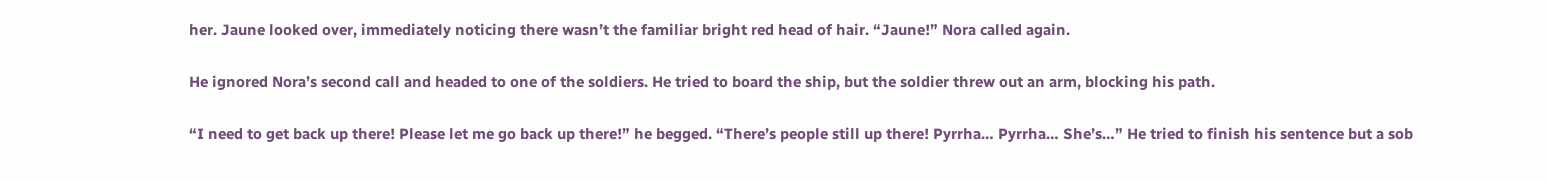her. Jaune looked over, immediately noticing there wasn’t the familiar bright red head of hair. “Jaune!” Nora called again.

He ignored Nora’s second call and headed to one of the soldiers. He tried to board the ship, but the soldier threw out an arm, blocking his path.

“I need to get back up there! Please let me go back up there!” he begged. “There’s people still up there! Pyrrha… Pyrrha… She’s…” He tried to finish his sentence but a sob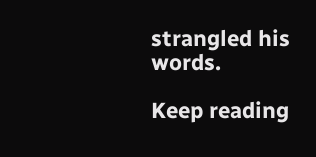strangled his words.

Keep reading